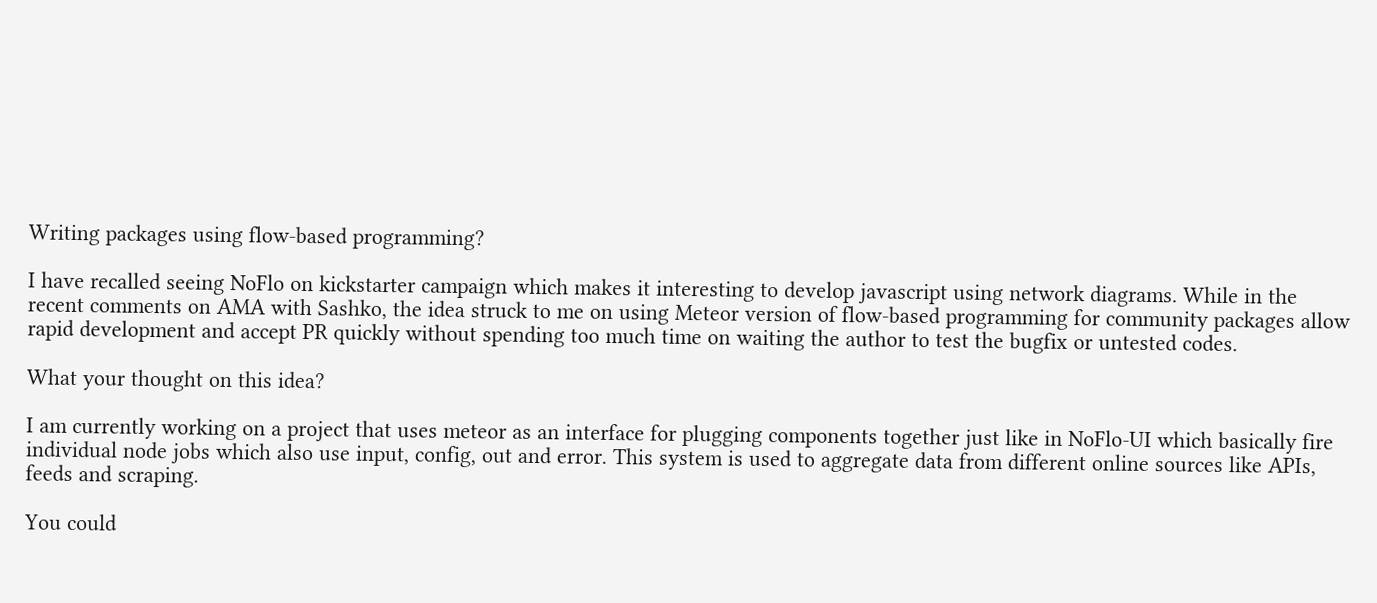Writing packages using flow-based programming?

I have recalled seeing NoFlo on kickstarter campaign which makes it interesting to develop javascript using network diagrams. While in the recent comments on AMA with Sashko, the idea struck to me on using Meteor version of flow-based programming for community packages allow rapid development and accept PR quickly without spending too much time on waiting the author to test the bugfix or untested codes.

What your thought on this idea?

I am currently working on a project that uses meteor as an interface for plugging components together just like in NoFlo-UI which basically fire individual node jobs which also use input, config, out and error. This system is used to aggregate data from different online sources like APIs, feeds and scraping.

You could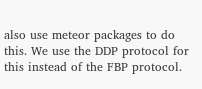also use meteor packages to do this. We use the DDP protocol for this instead of the FBP protocol.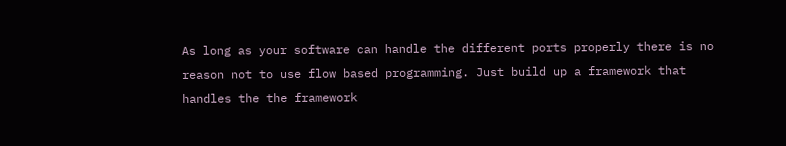As long as your software can handle the different ports properly there is no reason not to use flow based programming. Just build up a framework that handles the the framework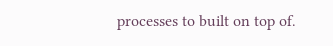processes to built on top of.